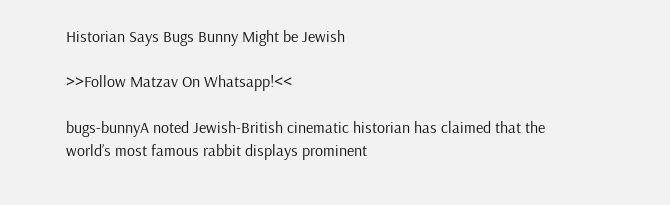Historian Says Bugs Bunny Might be Jewish

>>Follow Matzav On Whatsapp!<<

bugs-bunnyA noted Jewish-British cinematic historian has claimed that the world’s most famous rabbit displays prominent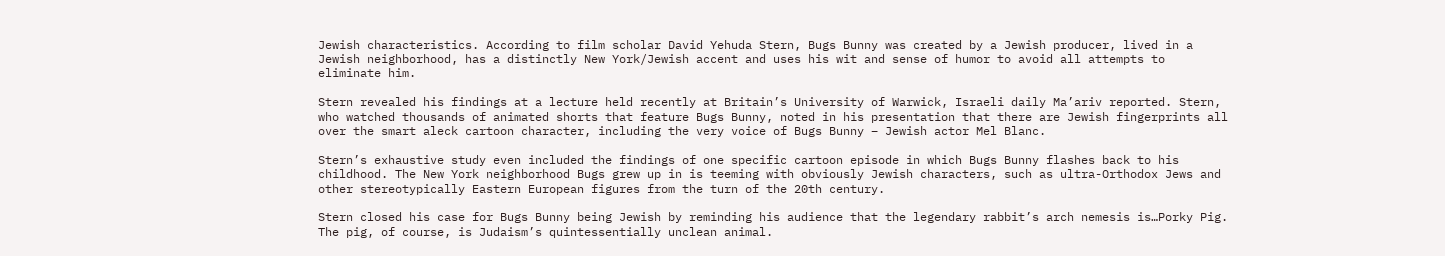Jewish characteristics. According to film scholar David Yehuda Stern, Bugs Bunny was created by a Jewish producer, lived in a Jewish neighborhood, has a distinctly New York/Jewish accent and uses his wit and sense of humor to avoid all attempts to eliminate him.

Stern revealed his findings at a lecture held recently at Britain’s University of Warwick, Israeli daily Ma’ariv reported. Stern, who watched thousands of animated shorts that feature Bugs Bunny, noted in his presentation that there are Jewish fingerprints all over the smart aleck cartoon character, including the very voice of Bugs Bunny – Jewish actor Mel Blanc.

Stern’s exhaustive study even included the findings of one specific cartoon episode in which Bugs Bunny flashes back to his childhood. The New York neighborhood Bugs grew up in is teeming with obviously Jewish characters, such as ultra-Orthodox Jews and other stereotypically Eastern European figures from the turn of the 20th century.

Stern closed his case for Bugs Bunny being Jewish by reminding his audience that the legendary rabbit’s arch nemesis is…Porky Pig. The pig, of course, is Judaism’s quintessentially unclean animal.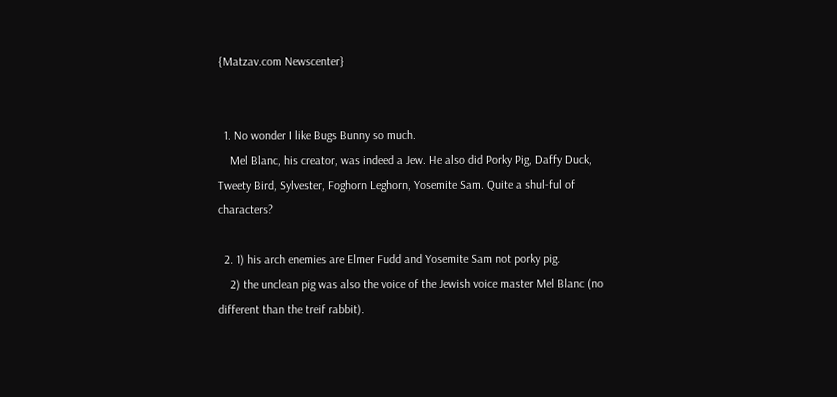{Matzav.com Newscenter}


  1. No wonder I like Bugs Bunny so much.
    Mel Blanc, his creator, was indeed a Jew. He also did Porky Pig, Daffy Duck, Tweety Bird, Sylvester, Foghorn Leghorn, Yosemite Sam. Quite a shul-ful of characters?

  2. 1) his arch enemies are Elmer Fudd and Yosemite Sam not porky pig.
    2) the unclean pig was also the voice of the Jewish voice master Mel Blanc (no different than the treif rabbit).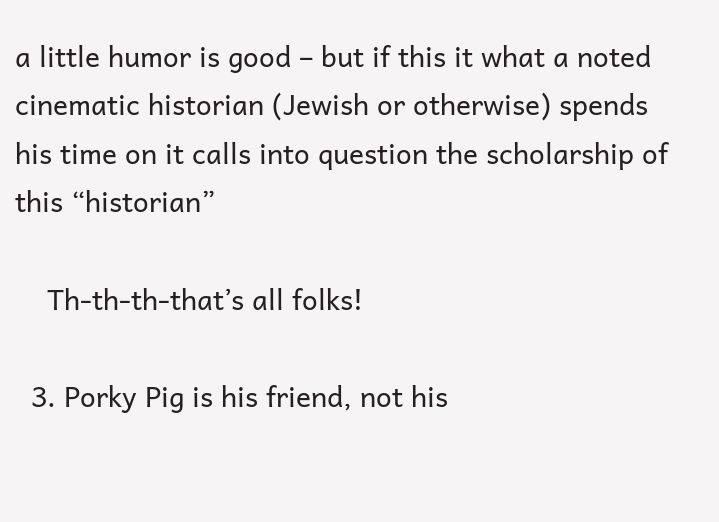a little humor is good – but if this it what a noted cinematic historian (Jewish or otherwise) spends his time on it calls into question the scholarship of this “historian”

    Th-th-th-that’s all folks!

  3. Porky Pig is his friend, not his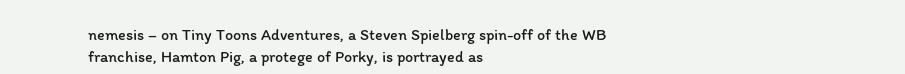nemesis – on Tiny Toons Adventures, a Steven Spielberg spin-off of the WB franchise, Hamton Pig, a protege of Porky, is portrayed as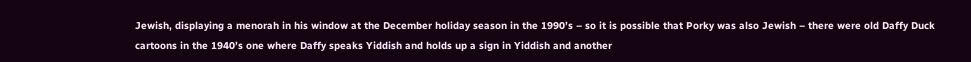Jewish, displaying a menorah in his window at the December holiday season in the 1990’s – so it is possible that Porky was also Jewish – there were old Daffy Duck cartoons in the 1940’s one where Daffy speaks Yiddish and holds up a sign in Yiddish and another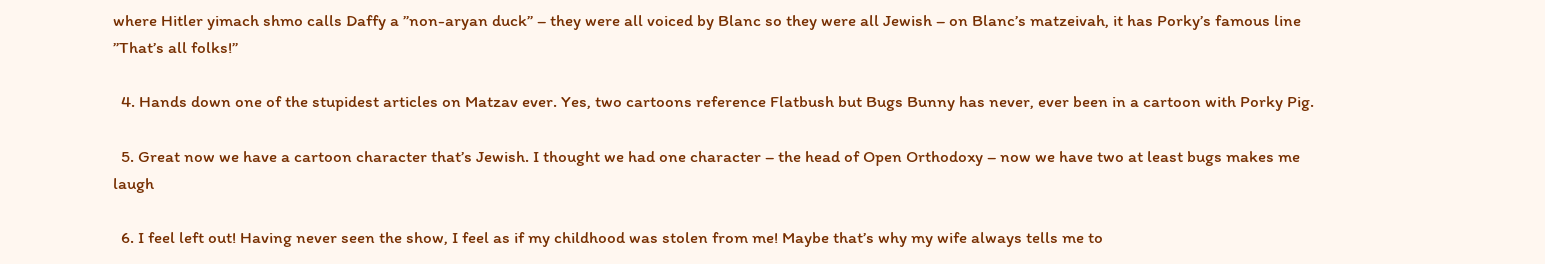where Hitler yimach shmo calls Daffy a ”non-aryan duck” – they were all voiced by Blanc so they were all Jewish – on Blanc’s matzeivah, it has Porky’s famous line ”That’s all folks!”

  4. Hands down one of the stupidest articles on Matzav ever. Yes, two cartoons reference Flatbush but Bugs Bunny has never, ever been in a cartoon with Porky Pig.

  5. Great now we have a cartoon character that’s Jewish. I thought we had one character – the head of Open Orthodoxy – now we have two at least bugs makes me laugh

  6. I feel left out! Having never seen the show, I feel as if my childhood was stolen from me! Maybe that’s why my wife always tells me to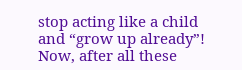stop acting like a child and “grow up already”! Now, after all these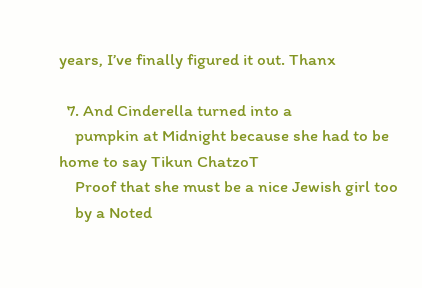years, I’ve finally figured it out. Thanx

  7. And Cinderella turned into a
    pumpkin at Midnight because she had to be home to say Tikun ChatzoT
    Proof that she must be a nice Jewish girl too
    by a Noted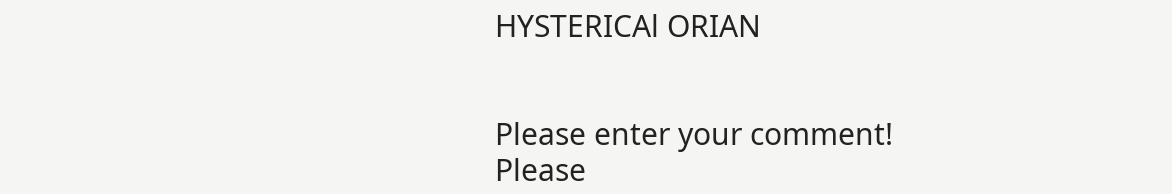HYSTERICAl ORIAN


Please enter your comment!
Please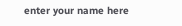enter your name here